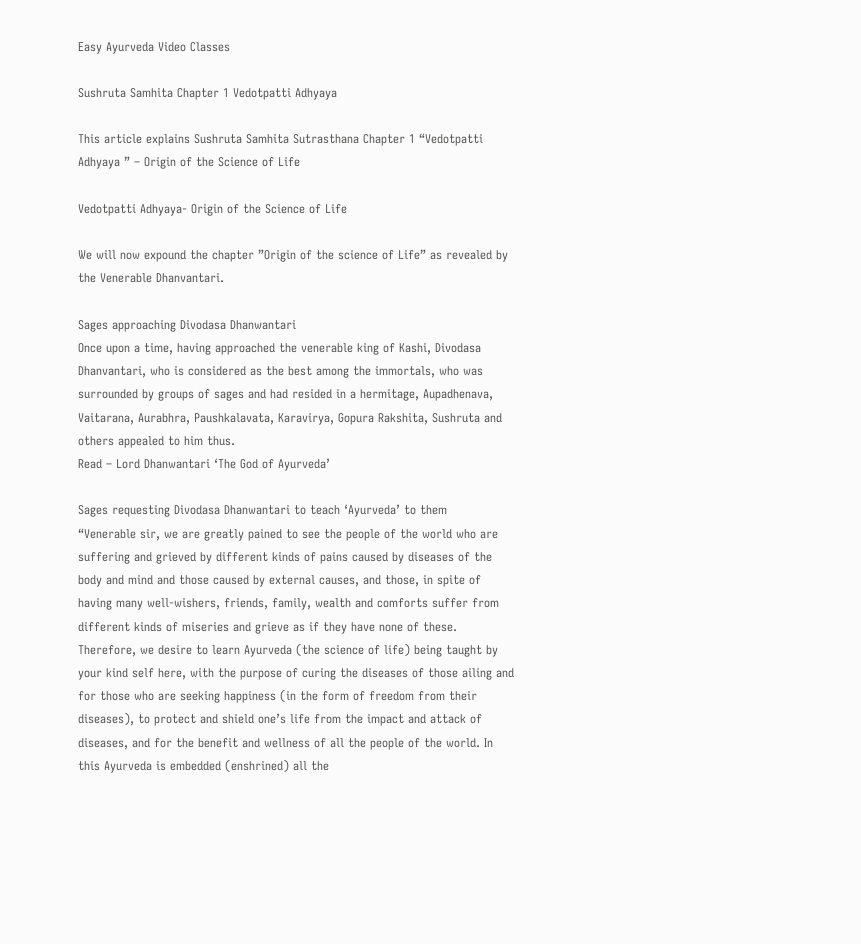Easy Ayurveda Video Classes

Sushruta Samhita Chapter 1 Vedotpatti Adhyaya

This article explains Sushruta Samhita Sutrasthana Chapter 1 “Vedotpatti Adhyaya ” – Origin of the Science of Life

Vedotpatti Adhyaya- Origin of the Science of Life

We will now expound the chapter ”Origin of the science of Life” as revealed by the Venerable Dhanvantari.

Sages approaching Divodasa Dhanwantari
Once upon a time, having approached the venerable king of Kashi, Divodasa Dhanvantari, who is considered as the best among the immortals, who was surrounded by groups of sages and had resided in a hermitage, Aupadhenava, Vaitarana, Aurabhra, Paushkalavata, Karavirya, Gopura Rakshita, Sushruta and others appealed to him thus.
Read – Lord Dhanwantari ‘The God of Ayurveda’

Sages requesting Divodasa Dhanwantari to teach ‘Ayurveda’ to them
“Venerable sir, we are greatly pained to see the people of the world who are suffering and grieved by different kinds of pains caused by diseases of the body and mind and those caused by external causes, and those, in spite of having many well-wishers, friends, family, wealth and comforts suffer from different kinds of miseries and grieve as if they have none of these. Therefore, we desire to learn Ayurveda (the science of life) being taught by your kind self here, with the purpose of curing the diseases of those ailing and for those who are seeking happiness (in the form of freedom from their diseases), to protect and shield one’s life from the impact and attack of diseases, and for the benefit and wellness of all the people of the world. In this Ayurveda is embedded (enshrined) all the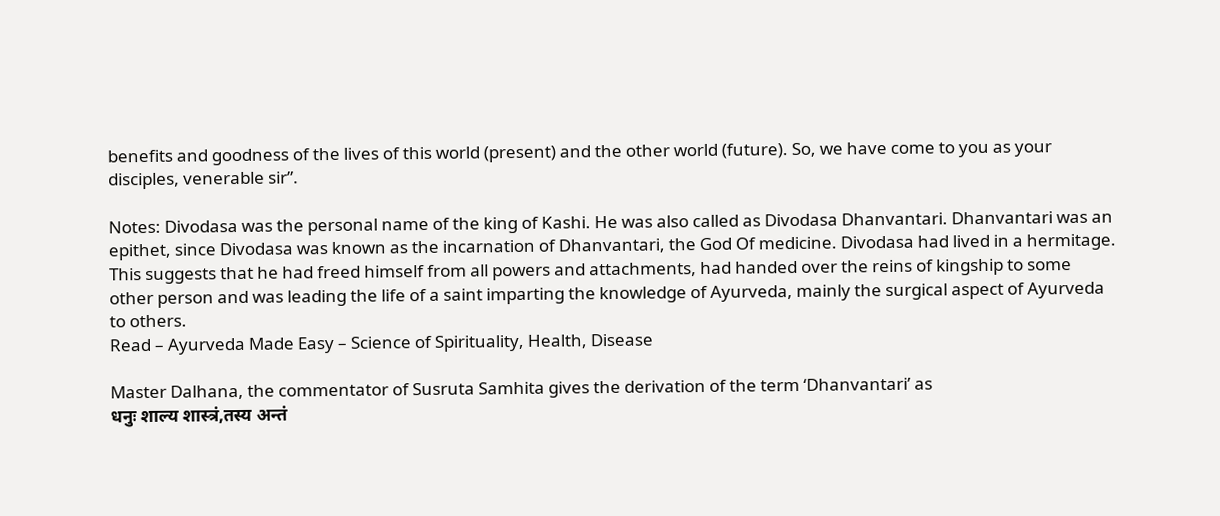benefits and goodness of the lives of this world (present) and the other world (future). So, we have come to you as your disciples, venerable sir”.

Notes: Divodasa was the personal name of the king of Kashi. He was also called as Divodasa Dhanvantari. Dhanvantari was an epithet, since Divodasa was known as the incarnation of Dhanvantari, the God Of medicine. Divodasa had lived in a hermitage. This suggests that he had freed himself from all powers and attachments, had handed over the reins of kingship to some other person and was leading the life of a saint imparting the knowledge of Ayurveda, mainly the surgical aspect of Ayurveda to others.
Read – Ayurveda Made Easy – Science of Spirituality, Health, Disease

Master Dalhana, the commentator of Susruta Samhita gives the derivation of the term ‘Dhanvantari’ as
धनुः शाल्य शास्त्रं,तस्य अन्तं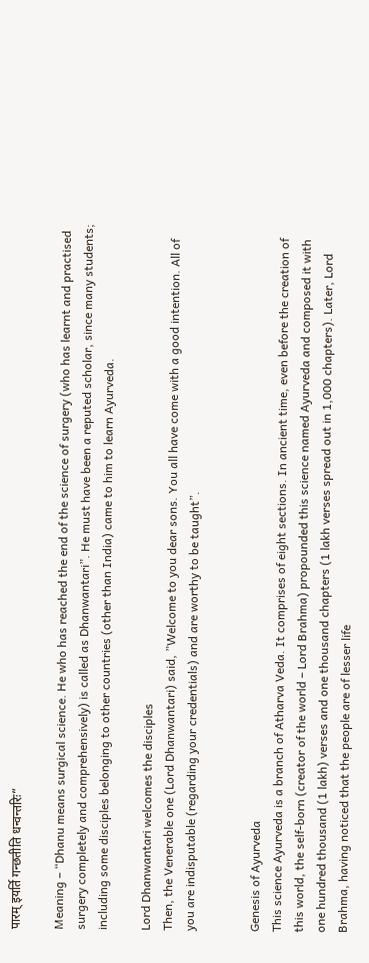पारम् इयर्ति गन्छतीति धन्वन्तरिः”

Meaning – “Dhanu means surgical science. He who has reached the end of the science of surgery (who has learnt and practised surgery completely and comprehensively) is called as Dhanwantari”. He must have been a reputed scholar, since many students; including some disciples belonging to other countries (other than India) came to him to learn Ayurveda.

Lord Dhanwantari welcomes the disciples
Then, the Venerable one (Lord Dhanwantari) said, ”Welcome to you dear sons. You all have come with a good intention. All of you are indisputable (regarding your credentials) and are worthy to be taught”.


Genesis of Ayurveda
This science Ayurveda is a branch of Atharva Veda. It comprises of eight sections. In ancient time, even before the creation of this world, the self-born (creator of the world – Lord Brahma) propounded this science named Ayurveda and composed it with one hundred thousand (1 lakh) verses and one thousand chapters (1 lakh verses spread out in 1,000 chapters). Later, Lord Brahma, having noticed that the people are of lesser life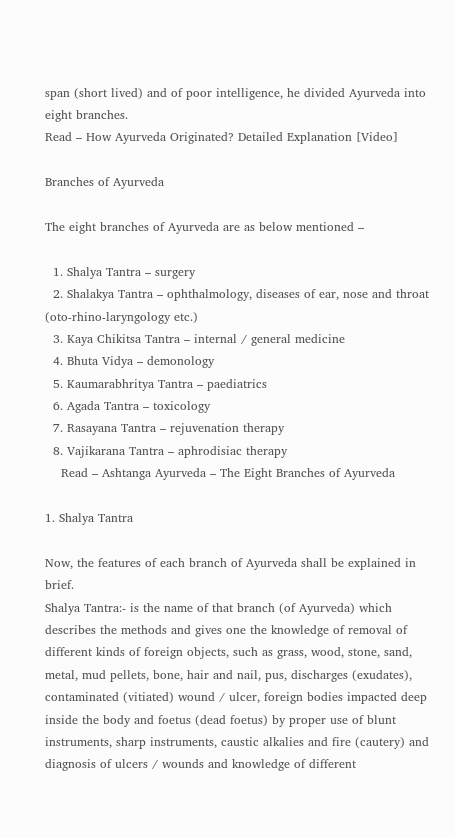span (short lived) and of poor intelligence, he divided Ayurveda into eight branches.
Read – How Ayurveda Originated? Detailed Explanation [Video]

Branches of Ayurveda

The eight branches of Ayurveda are as below mentioned –

  1. Shalya Tantra – surgery
  2. Shalakya Tantra – ophthalmology, diseases of ear, nose and throat (oto-rhino-laryngology etc.)
  3. Kaya Chikitsa Tantra – internal / general medicine
  4. Bhuta Vidya – demonology
  5. Kaumarabhritya Tantra – paediatrics
  6. Agada Tantra – toxicology
  7. Rasayana Tantra – rejuvenation therapy
  8. Vajikarana Tantra – aphrodisiac therapy
    Read – Ashtanga Ayurveda – The Eight Branches of Ayurveda

1. Shalya Tantra

Now, the features of each branch of Ayurveda shall be explained in brief.
Shalya Tantra:- is the name of that branch (of Ayurveda) which describes the methods and gives one the knowledge of removal of different kinds of foreign objects, such as grass, wood, stone, sand, metal, mud pellets, bone, hair and nail, pus, discharges (exudates), contaminated (vitiated) wound / ulcer, foreign bodies impacted deep inside the body and foetus (dead foetus) by proper use of blunt instruments, sharp instruments, caustic alkalies and fire (cautery) and diagnosis of ulcers / wounds and knowledge of different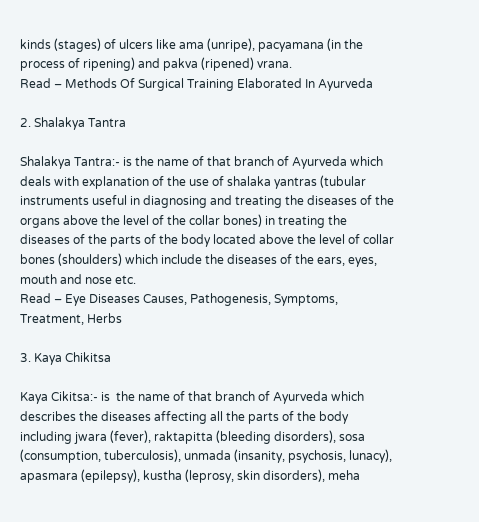kinds (stages) of ulcers like ama (unripe), pacyamana (in the process of ripening) and pakva (ripened) vrana.
Read – Methods Of Surgical Training Elaborated In Ayurveda

2. Shalakya Tantra

Shalakya Tantra:- is the name of that branch of Ayurveda which deals with explanation of the use of shalaka yantras (tubular instruments useful in diagnosing and treating the diseases of the organs above the level of the collar bones) in treating the diseases of the parts of the body located above the level of collar bones (shoulders) which include the diseases of the ears, eyes, mouth and nose etc.
Read – Eye Diseases Causes, Pathogenesis, Symptoms, Treatment, Herbs

3. Kaya Chikitsa

Kaya Cikitsa:- is  the name of that branch of Ayurveda which describes the diseases affecting all the parts of the body including jwara (fever), raktapitta (bleeding disorders), sosa (consumption, tuberculosis), unmada (insanity, psychosis, lunacy), apasmara (epilepsy), kustha (leprosy, skin disorders), meha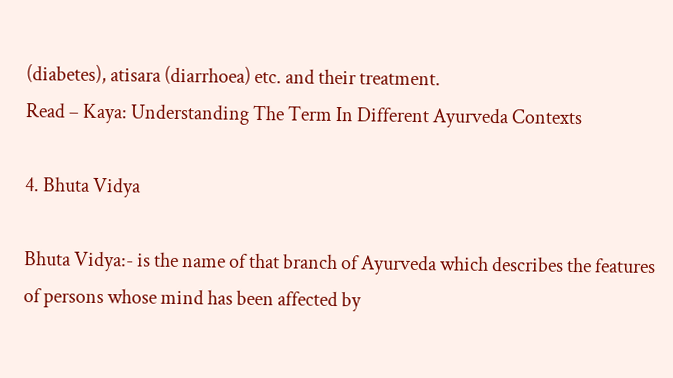(diabetes), atisara (diarrhoea) etc. and their treatment.
Read – Kaya: Understanding The Term In Different Ayurveda Contexts

4. Bhuta Vidya

Bhuta Vidya:- is the name of that branch of Ayurveda which describes the features of persons whose mind has been affected by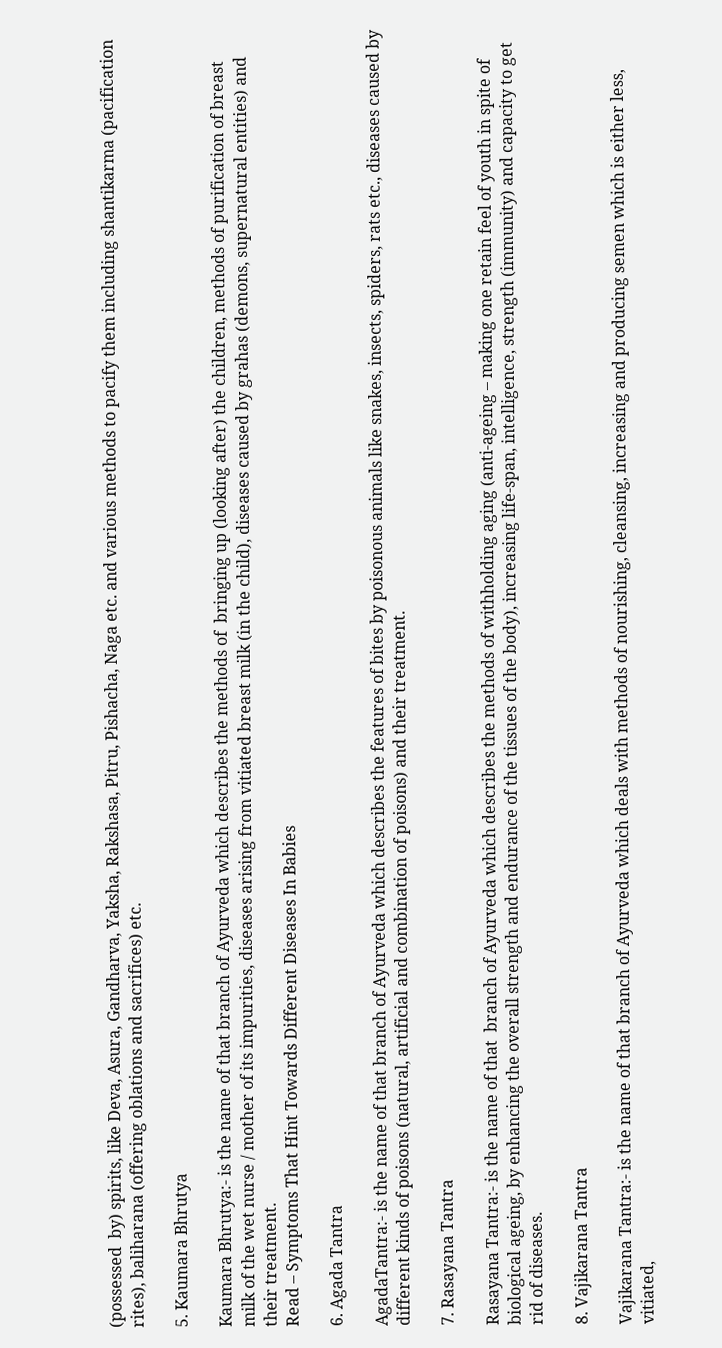(possessed  by) spirits, like Deva, Asura, Gandharva, Yaksha, Rakshasa, Pitru, Pishacha, Naga etc. and various methods to pacify them including shantikarma (pacification rites), baliharana (offering oblations and sacrifices) etc.

5. Kaumara Bhrutya

Kaumara Bhrutya:- is the name of that branch of Ayurveda which describes the methods of  bringing up (looking after) the children, methods of purification of breast milk of the wet nurse / mother of its impurities, diseases arising from vitiated breast milk (in the child), diseases caused by grahas (demons, supernatural entities) and their treatment.
Read – Symptoms That Hint Towards Different Diseases In Babies

6. Agada Tantra

AgadaTantra:- is the name of that branch of Ayurveda which describes the features of bites by poisonous animals like snakes, insects, spiders, rats etc., diseases caused by different kinds of poisons (natural, artificial and combination of poisons) and their treatment.

7. Rasayana Tantra

Rasayana Tantra:- is the name of that  branch of Ayurveda which describes the methods of withholding aging (anti-ageing – making one retain feel of youth in spite of biological ageing, by enhancing the overall strength and endurance of the tissues of the body), increasing life-span, intelligence, strength (immunity) and capacity to get rid of diseases.

8. Vajikarana Tantra

Vajikarana Tantra:- is the name of that branch of Ayurveda which deals with methods of nourishing, cleansing, increasing and producing semen which is either less, vitiated,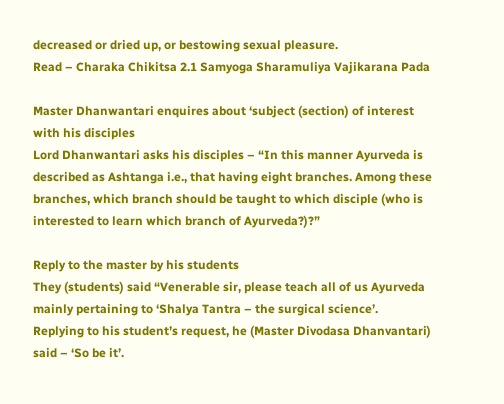decreased or dried up, or bestowing sexual pleasure.
Read – Charaka Chikitsa 2.1 Samyoga Sharamuliya Vajikarana Pada

Master Dhanwantari enquires about ‘subject (section) of interest with his disciples
Lord Dhanwantari asks his disciples – “In this manner Ayurveda is described as Ashtanga i.e., that having eight branches. Among these branches, which branch should be taught to which disciple (who is interested to learn which branch of Ayurveda?)?”

Reply to the master by his students
They (students) said “Venerable sir, please teach all of us Ayurveda mainly pertaining to ‘Shalya Tantra – the surgical science’.
Replying to his student’s request, he (Master Divodasa Dhanvantari) said – ‘So be it’.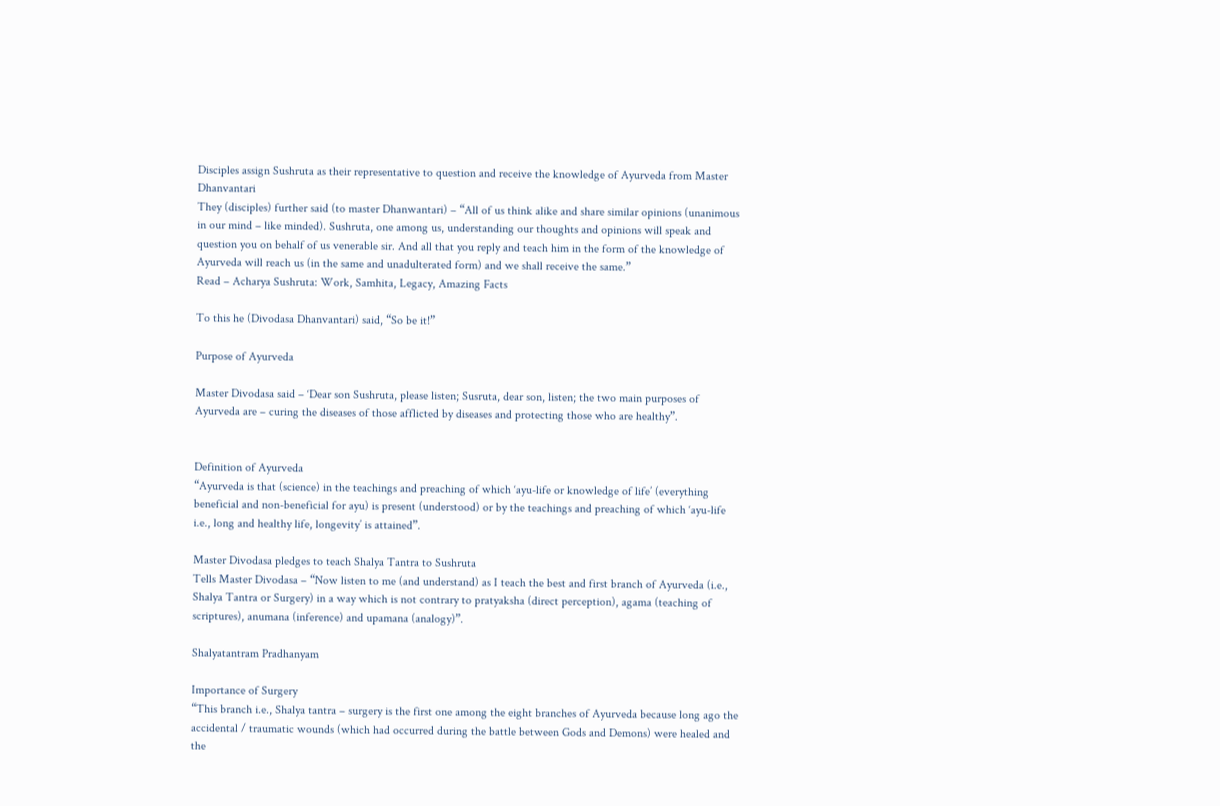Disciples assign Sushruta as their representative to question and receive the knowledge of Ayurveda from Master Dhanvantari
They (disciples) further said (to master Dhanwantari) – “All of us think alike and share similar opinions (unanimous in our mind – like minded). Sushruta, one among us, understanding our thoughts and opinions will speak and question you on behalf of us venerable sir. And all that you reply and teach him in the form of the knowledge of Ayurveda will reach us (in the same and unadulterated form) and we shall receive the same.”
Read – Acharya Sushruta: Work, Samhita, Legacy, Amazing Facts

To this he (Divodasa Dhanvantari) said, “So be it!”

Purpose of Ayurveda

Master Divodasa said – ‘Dear son Sushruta, please listen; Susruta, dear son, listen; the two main purposes of Ayurveda are – curing the diseases of those afflicted by diseases and protecting those who are healthy”.


Definition of Ayurveda
“Ayurveda is that (science) in the teachings and preaching of which ‘ayu-life or knowledge of life’ (everything beneficial and non-beneficial for ayu) is present (understood) or by the teachings and preaching of which ‘ayu-life i.e., long and healthy life, longevity’ is attained”.

Master Divodasa pledges to teach Shalya Tantra to Sushruta
Tells Master Divodasa – “Now listen to me (and understand) as I teach the best and first branch of Ayurveda (i.e., Shalya Tantra or Surgery) in a way which is not contrary to pratyaksha (direct perception), agama (teaching of scriptures), anumana (inference) and upamana (analogy)”.

Shalyatantram Pradhanyam

Importance of Surgery
“This branch i.e., Shalya tantra – surgery is the first one among the eight branches of Ayurveda because long ago the accidental / traumatic wounds (which had occurred during the battle between Gods and Demons) were healed and the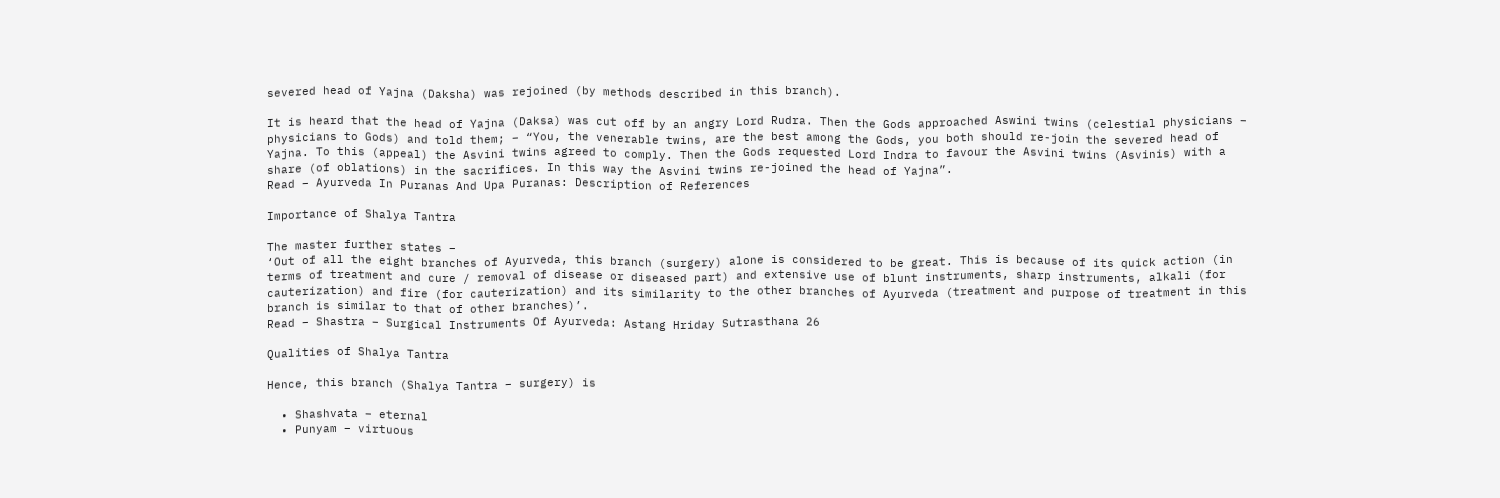severed head of Yajna (Daksha) was rejoined (by methods described in this branch).

It is heard that the head of Yajna (Daksa) was cut off by an angry Lord Rudra. Then the Gods approached Aswini twins (celestial physicians – physicians to Gods) and told them; – “You, the venerable twins, are the best among the Gods, you both should re-join the severed head of Yajna. To this (appeal) the Asvini twins agreed to comply. Then the Gods requested Lord Indra to favour the Asvini twins (Asvinis) with a share (of oblations) in the sacrifices. In this way the Asvini twins re-joined the head of Yajna”.
Read – Ayurveda In Puranas And Upa Puranas: Description of References

Importance of Shalya Tantra

The master further states –
‘Out of all the eight branches of Ayurveda, this branch (surgery) alone is considered to be great. This is because of its quick action (in terms of treatment and cure / removal of disease or diseased part) and extensive use of blunt instruments, sharp instruments, alkali (for cauterization) and fire (for cauterization) and its similarity to the other branches of Ayurveda (treatment and purpose of treatment in this branch is similar to that of other branches)’.
Read – Shastra – Surgical Instruments Of Ayurveda: Astang Hriday Sutrasthana 26

Qualities of Shalya Tantra

Hence, this branch (Shalya Tantra – surgery) is

  • Shashvata – eternal
  • Punyam – virtuous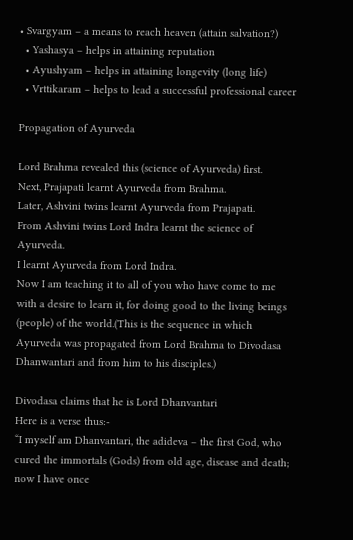• Svargyam – a means to reach heaven (attain salvation?)
  • Yashasya – helps in attaining reputation
  • Ayushyam – helps in attaining longevity (long life)
  • Vrttikaram – helps to lead a successful professional career

Propagation of Ayurveda

Lord Brahma revealed this (science of Ayurveda) first.
Next, Prajapati learnt Ayurveda from Brahma.
Later, Ashvini twins learnt Ayurveda from Prajapati.
From Ashvini twins Lord Indra learnt the science of Ayurveda.
I learnt Ayurveda from Lord Indra.
Now I am teaching it to all of you who have come to me with a desire to learn it, for doing good to the living beings (people) of the world.(This is the sequence in which Ayurveda was propagated from Lord Brahma to Divodasa Dhanwantari and from him to his disciples.)

Divodasa claims that he is Lord Dhanvantari
Here is a verse thus:-
“I myself am Dhanvantari, the adideva – the first God, who cured the immortals (Gods) from old age, disease and death; now I have once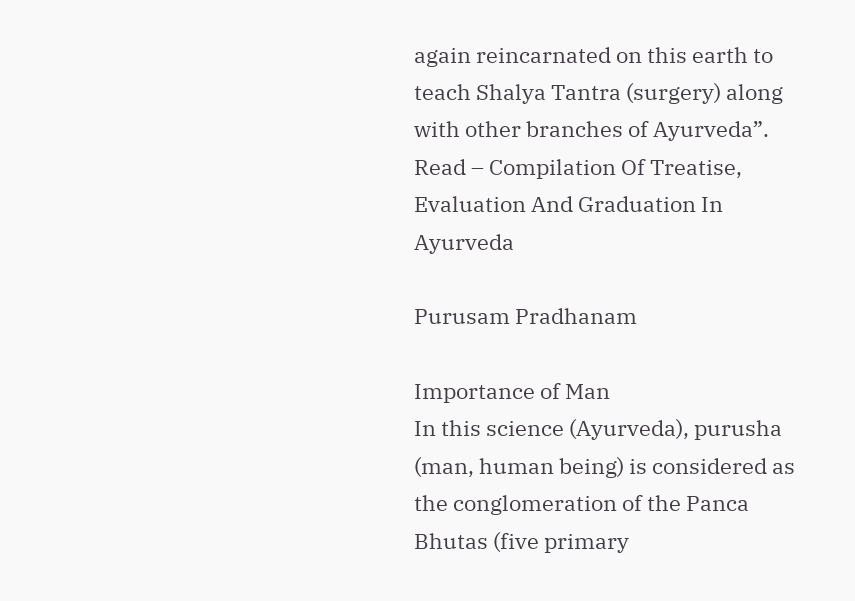again reincarnated on this earth to teach Shalya Tantra (surgery) along with other branches of Ayurveda”.
Read – Compilation Of Treatise, Evaluation And Graduation In Ayurveda

Purusam Pradhanam

Importance of Man
In this science (Ayurveda), purusha (man, human being) is considered as the conglomeration of the Panca Bhutas (five primary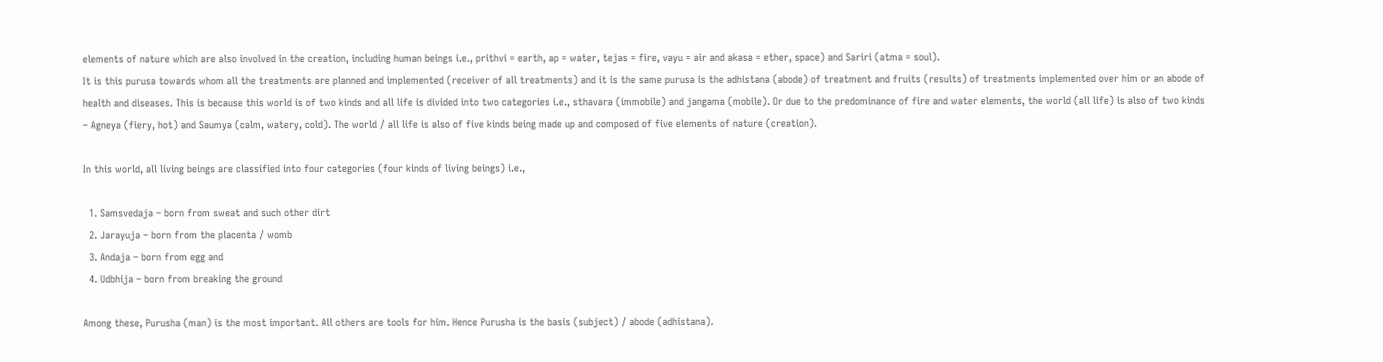elements of nature which are also involved in the creation, including human beings i.e., prithvi = earth, ap = water, tejas = fire, vayu = air and akasa = ether, space) and Sariri (atma = soul).
It is this purusa towards whom all the treatments are planned and implemented (receiver of all treatments) and it is the same purusa is the adhistana (abode) of treatment and fruits (results) of treatments implemented over him or an abode of health and diseases. This is because this world is of two kinds and all life is divided into two categories i.e., sthavara (immobile) and jangama (mobile). Or due to the predominance of fire and water elements, the world (all life) is also of two kinds – Agneya (fiery, hot) and Saumya (calm, watery, cold). The world / all life is also of five kinds being made up and composed of five elements of nature (creation).

In this world, all living beings are classified into four categories (four kinds of living beings) i.e.,

  1. Samsvedaja – born from sweat and such other dirt
  2. Jarayuja – born from the placenta / womb
  3. Andaja – born from egg and
  4. Udbhija – born from breaking the ground

Among these, Purusha (man) is the most important. All others are tools for him. Hence Purusha is the basis (subject) / abode (adhistana).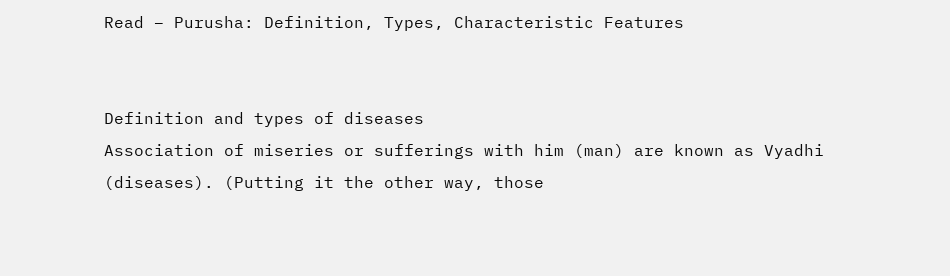Read – Purusha: Definition, Types, Characteristic Features


Definition and types of diseases
Association of miseries or sufferings with him (man) are known as Vyadhi (diseases). (Putting it the other way, those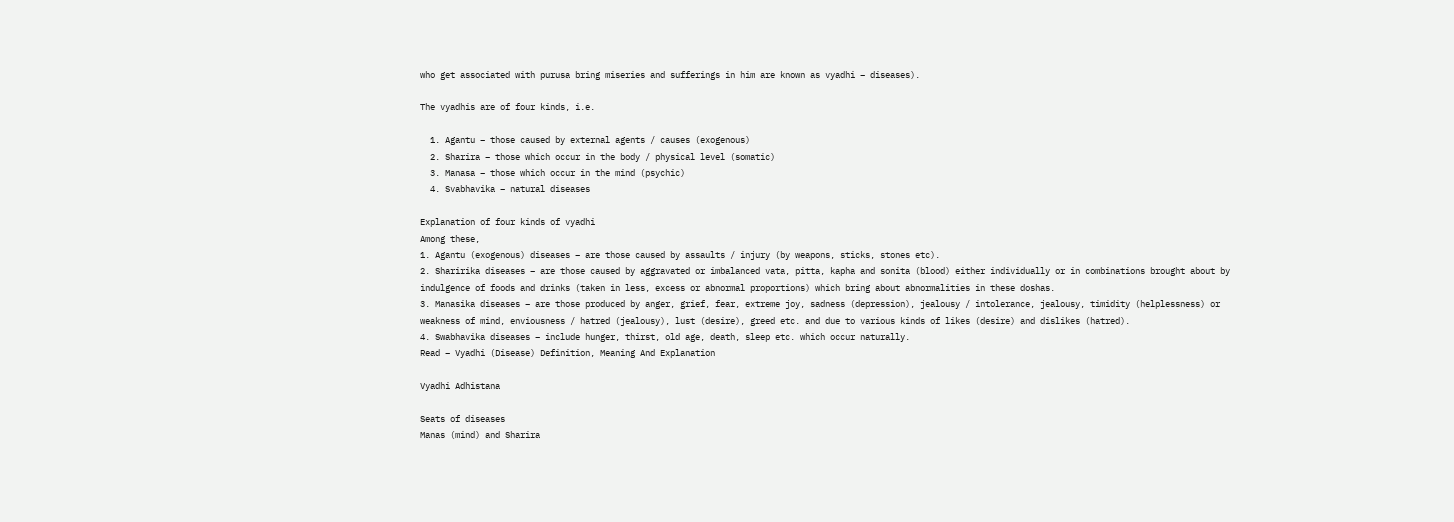who get associated with purusa bring miseries and sufferings in him are known as vyadhi – diseases).

The vyadhis are of four kinds, i.e.

  1. Agantu – those caused by external agents / causes (exogenous)
  2. Sharira – those which occur in the body / physical level (somatic)
  3. Manasa – those which occur in the mind (psychic)
  4. Svabhavika – natural diseases

Explanation of four kinds of vyadhi
Among these,
1. Agantu (exogenous) diseases – are those caused by assaults / injury (by weapons, sticks, stones etc).
2. Sharirika diseases – are those caused by aggravated or imbalanced vata, pitta, kapha and sonita (blood) either individually or in combinations brought about by indulgence of foods and drinks (taken in less, excess or abnormal proportions) which bring about abnormalities in these doshas.
3. Manasika diseases – are those produced by anger, grief, fear, extreme joy, sadness (depression), jealousy / intolerance, jealousy, timidity (helplessness) or weakness of mind, enviousness / hatred (jealousy), lust (desire), greed etc. and due to various kinds of likes (desire) and dislikes (hatred).
4. Swabhavika diseases – include hunger, thirst, old age, death, sleep etc. which occur naturally.
Read – Vyadhi (Disease) Definition, Meaning And Explanation

Vyadhi Adhistana

Seats of diseases
Manas (mind) and Sharira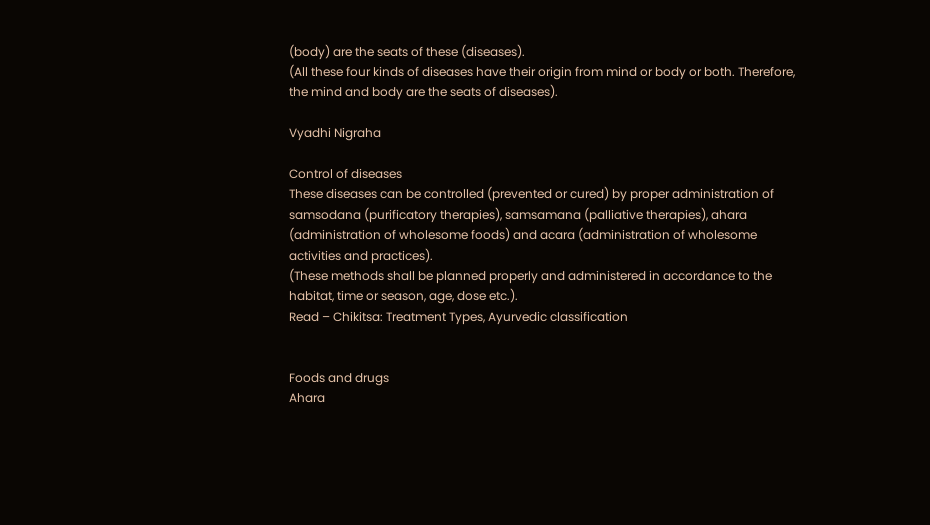(body) are the seats of these (diseases).
(All these four kinds of diseases have their origin from mind or body or both. Therefore, the mind and body are the seats of diseases).

Vyadhi Nigraha

Control of diseases
These diseases can be controlled (prevented or cured) by proper administration of samsodana (purificatory therapies), samsamana (palliative therapies), ahara (administration of wholesome foods) and acara (administration of wholesome activities and practices).
(These methods shall be planned properly and administered in accordance to the habitat, time or season, age, dose etc.).
Read – Chikitsa: Treatment Types, Ayurvedic classification


Foods and drugs
Ahara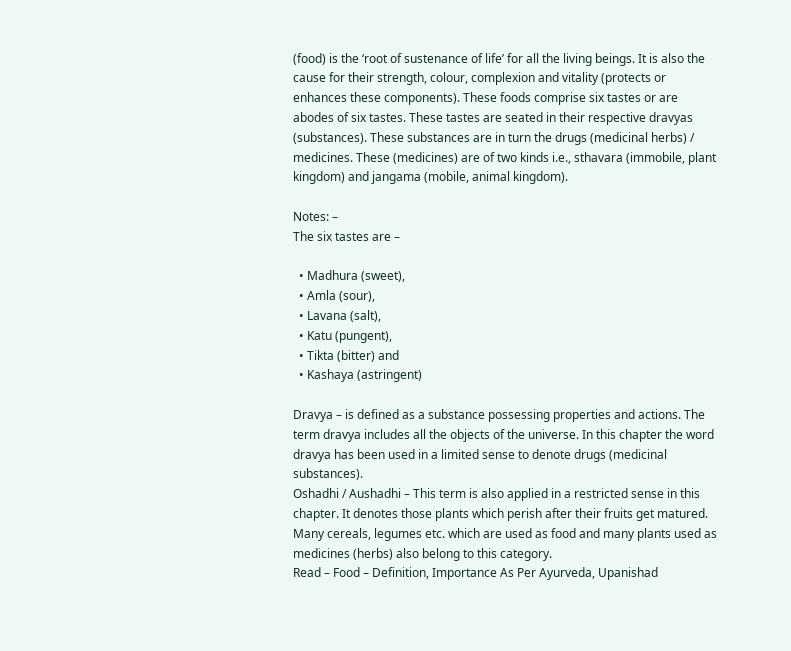(food) is the ‘root of sustenance of life’ for all the living beings. It is also the cause for their strength, colour, complexion and vitality (protects or enhances these components). These foods comprise six tastes or are abodes of six tastes. These tastes are seated in their respective dravyas (substances). These substances are in turn the drugs (medicinal herbs) / medicines. These (medicines) are of two kinds i.e., sthavara (immobile, plant kingdom) and jangama (mobile, animal kingdom).

Notes: –
The six tastes are –

  • Madhura (sweet),
  • Amla (sour),
  • Lavana (salt),
  • Katu (pungent),
  • Tikta (bitter) and
  • Kashaya (astringent)

Dravya – is defined as a substance possessing properties and actions. The term dravya includes all the objects of the universe. In this chapter the word dravya has been used in a limited sense to denote drugs (medicinal substances).
Oshadhi / Aushadhi – This term is also applied in a restricted sense in this chapter. It denotes those plants which perish after their fruits get matured. Many cereals, legumes etc. which are used as food and many plants used as medicines (herbs) also belong to this category.
Read – Food – Definition, Importance As Per Ayurveda, Upanishad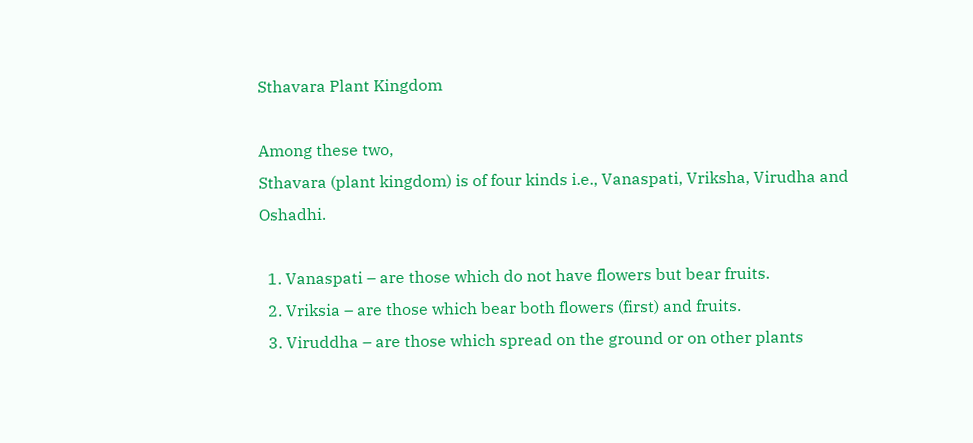Sthavara Plant Kingdom

Among these two,
Sthavara (plant kingdom) is of four kinds i.e., Vanaspati, Vriksha, Virudha and Oshadhi.

  1. Vanaspati – are those which do not have flowers but bear fruits.
  2. Vriksia – are those which bear both flowers (first) and fruits.
  3. Viruddha – are those which spread on the ground or on other plants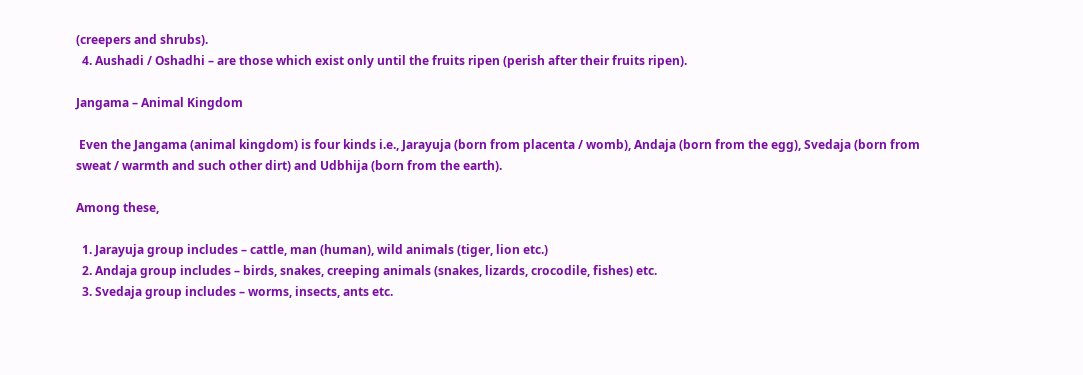(creepers and shrubs).
  4. Aushadi / Oshadhi – are those which exist only until the fruits ripen (perish after their fruits ripen).

Jangama – Animal Kingdom

 Even the Jangama (animal kingdom) is four kinds i.e., Jarayuja (born from placenta / womb), Andaja (born from the egg), Svedaja (born from sweat / warmth and such other dirt) and Udbhija (born from the earth).

Among these,

  1. Jarayuja group includes – cattle, man (human), wild animals (tiger, lion etc.)
  2. Andaja group includes – birds, snakes, creeping animals (snakes, lizards, crocodile, fishes) etc.
  3. Svedaja group includes – worms, insects, ants etc.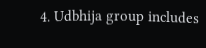4. Udbhija group includes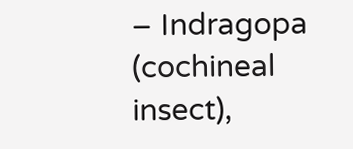– Indragopa (cochineal insect),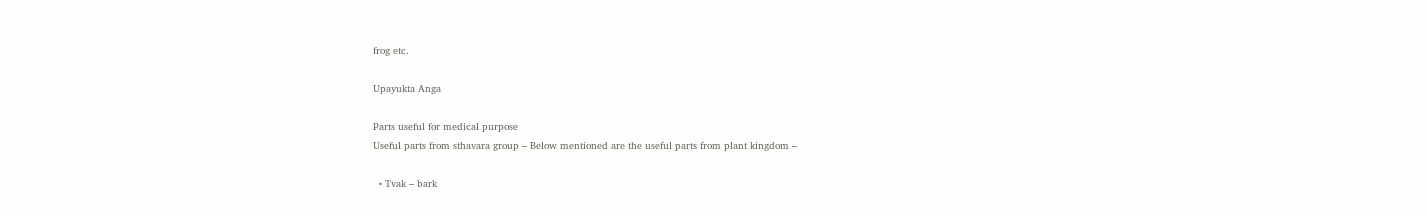frog etc.

Upayukta Anga

Parts useful for medical purpose
Useful parts from sthavara group – Below mentioned are the useful parts from plant kingdom –

  • Tvak – bark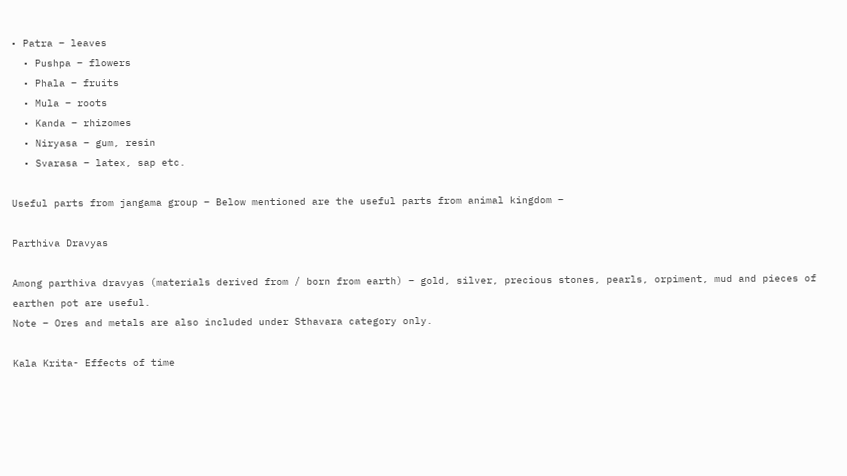• Patra – leaves
  • Pushpa – flowers
  • Phala – fruits
  • Mula – roots
  • Kanda – rhizomes
  • Niryasa – gum, resin
  • Svarasa – latex, sap etc.

Useful parts from jangama group – Below mentioned are the useful parts from animal kingdom –

Parthiva Dravyas

Among parthiva dravyas (materials derived from / born from earth) – gold, silver, precious stones, pearls, orpiment, mud and pieces of earthen pot are useful.
Note – Ores and metals are also included under Sthavara category only.

Kala Krita- Effects of time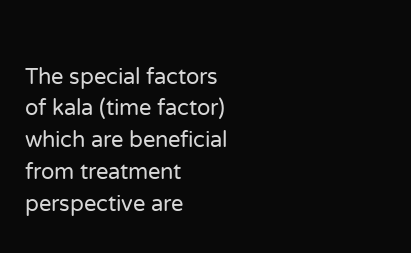The special factors of kala (time factor) which are beneficial from treatment perspective are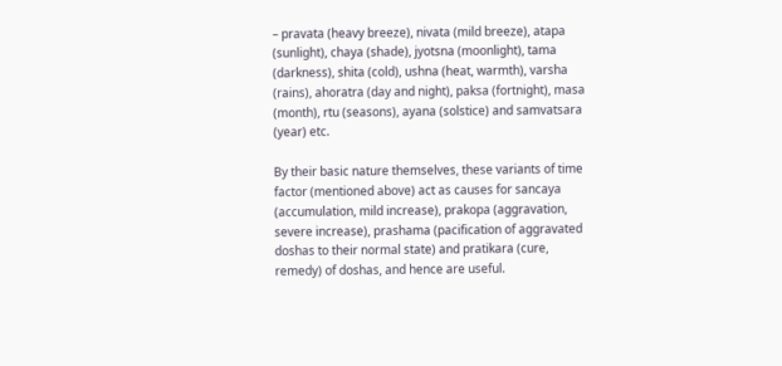– pravata (heavy breeze), nivata (mild breeze), atapa (sunlight), chaya (shade), jyotsna (moonlight), tama (darkness), shita (cold), ushna (heat, warmth), varsha (rains), ahoratra (day and night), paksa (fortnight), masa (month), rtu (seasons), ayana (solstice) and samvatsara (year) etc.

By their basic nature themselves, these variants of time factor (mentioned above) act as causes for sancaya (accumulation, mild increase), prakopa (aggravation, severe increase), prashama (pacification of aggravated doshas to their normal state) and pratikara (cure, remedy) of doshas, and hence are useful.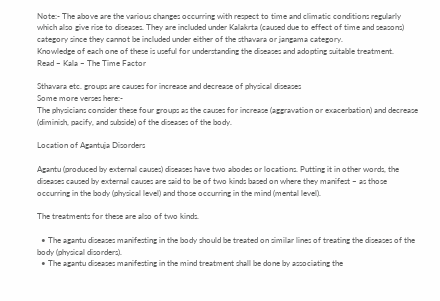Note:- The above are the various changes occurring with respect to time and climatic conditions regularly which also give rise to diseases. They are included under Kalakrta (caused due to effect of time and seasons) category since they cannot be included under either of the sthavara or jangama category.
Knowledge of each one of these is useful for understanding the diseases and adopting suitable treatment.
Read – Kala – The Time Factor

Sthavara etc. groups are causes for increase and decrease of physical diseases
Some more verses here:-
The physicians consider these four groups as the causes for increase (aggravation or exacerbation) and decrease (diminish, pacify, and subside) of the diseases of the body.

Location of Agantuja Disorders

Agantu (produced by external causes) diseases have two abodes or locations. Putting it in other words, the diseases caused by external causes are said to be of two kinds based on where they manifest – as those occurring in the body (physical level) and those occurring in the mind (mental level).

The treatments for these are also of two kinds.

  • The agantu diseases manifesting in the body should be treated on similar lines of treating the diseases of the body (physical disorders).
  • The agantu diseases manifesting in the mind treatment shall be done by associating the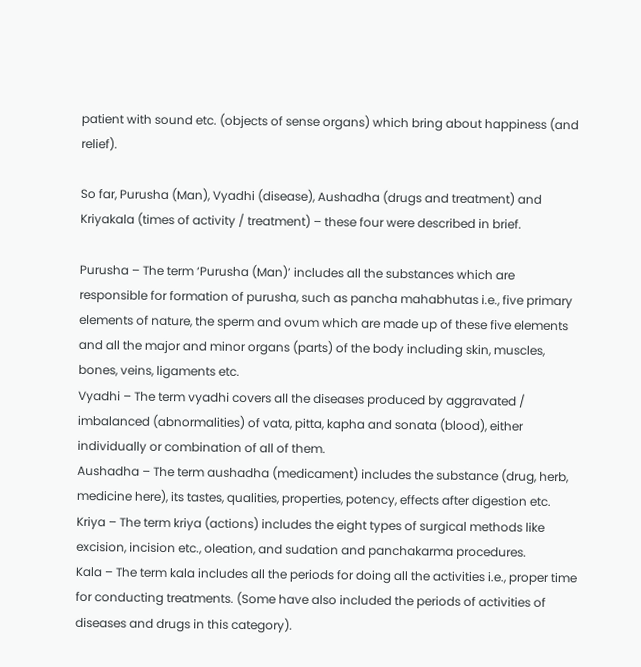patient with sound etc. (objects of sense organs) which bring about happiness (and relief).

So far, Purusha (Man), Vyadhi (disease), Aushadha (drugs and treatment) and Kriyakala (times of activity / treatment) – these four were described in brief.

Purusha – The term ‘Purusha (Man)’ includes all the substances which are responsible for formation of purusha, such as pancha mahabhutas i.e., five primary elements of nature, the sperm and ovum which are made up of these five elements and all the major and minor organs (parts) of the body including skin, muscles, bones, veins, ligaments etc.
Vyadhi – The term vyadhi covers all the diseases produced by aggravated / imbalanced (abnormalities) of vata, pitta, kapha and sonata (blood), either individually or combination of all of them.
Aushadha – The term aushadha (medicament) includes the substance (drug, herb, medicine here), its tastes, qualities, properties, potency, effects after digestion etc.
Kriya – The term kriya (actions) includes the eight types of surgical methods like excision, incision etc., oleation, and sudation and panchakarma procedures.
Kala – The term kala includes all the periods for doing all the activities i.e., proper time for conducting treatments. (Some have also included the periods of activities of diseases and drugs in this category).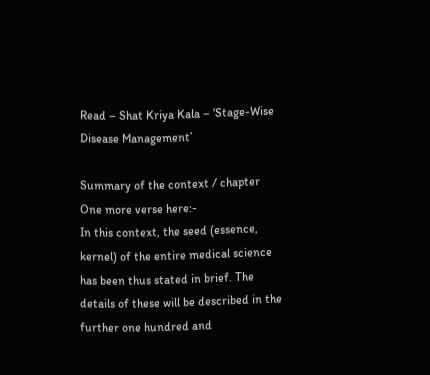Read – Shat Kriya Kala – ‘Stage-Wise Disease Management’

Summary of the context / chapter
One more verse here:-
In this context, the seed (essence, kernel) of the entire medical science has been thus stated in brief. The details of these will be described in the further one hundred and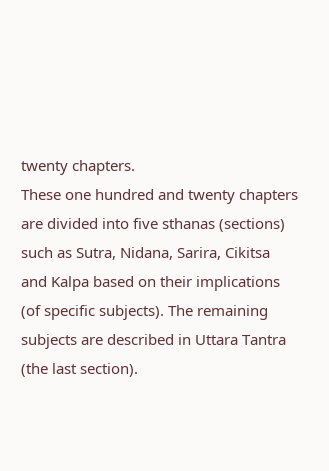twenty chapters.
These one hundred and twenty chapters are divided into five sthanas (sections) such as Sutra, Nidana, Sarira, Cikitsa and Kalpa based on their implications (of specific subjects). The remaining subjects are described in Uttara Tantra (the last section).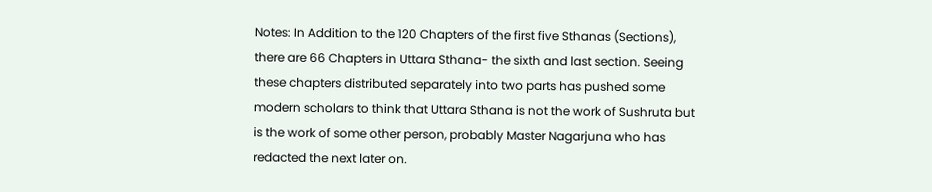Notes: In Addition to the 120 Chapters of the first five Sthanas (Sections), there are 66 Chapters in Uttara Sthana- the sixth and last section. Seeing these chapters distributed separately into two parts has pushed some modern scholars to think that Uttara Sthana is not the work of Sushruta but is the work of some other person, probably Master Nagarjuna who has redacted the next later on.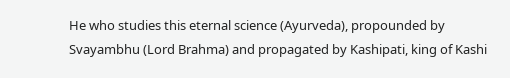He who studies this eternal science (Ayurveda), propounded by Svayambhu (Lord Brahma) and propagated by Kashipati, king of Kashi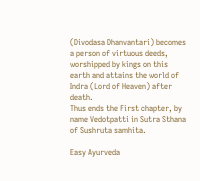(Divodasa Dhanvantari) becomes a person of virtuous deeds, worshipped by kings on this earth and attains the world of Indra (Lord of Heaven) after death.
Thus ends the First chapter, by name Vedotpatti in Sutra Sthana of Sushruta samhita.

Easy Ayurveda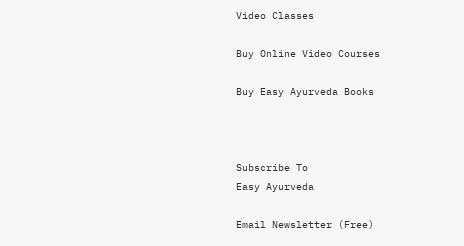Video Classes

Buy Online Video Courses

Buy Easy Ayurveda Books



Subscribe To
Easy Ayurveda

Email Newsletter (Free)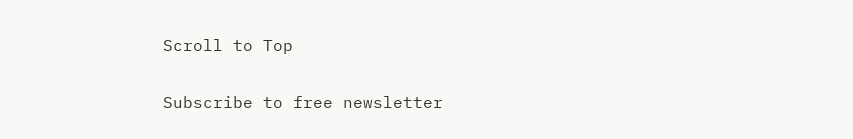Scroll to Top

Subscribe to free newsletter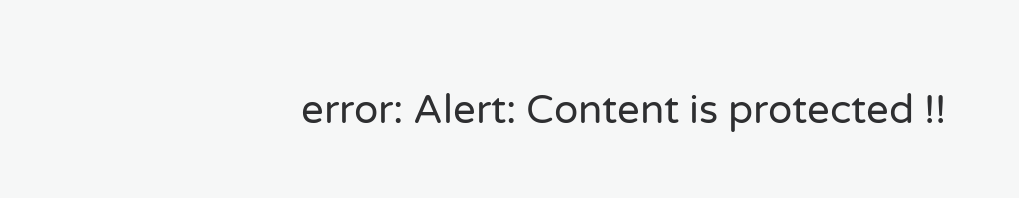error: Alert: Content is protected !!